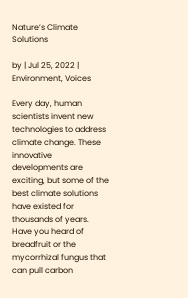Nature’s Climate Solutions

by | Jul 25, 2022 | Environment, Voices

Every day, human scientists invent new technologies to address climate change. These innovative developments are exciting, but some of the best climate solutions have existed for thousands of years. Have you heard of breadfruit or the mycorrhizal fungus that can pull carbon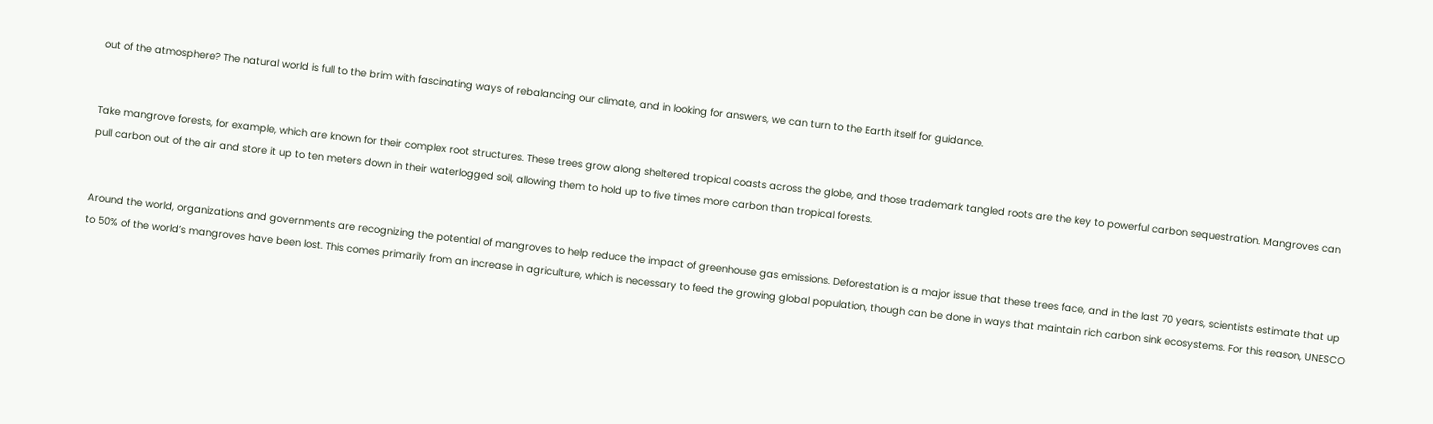out of the atmosphere? The natural world is full to the brim with fascinating ways of rebalancing our climate, and in looking for answers, we can turn to the Earth itself for guidance.


Take mangrove forests, for example, which are known for their complex root structures. These trees grow along sheltered tropical coasts across the globe, and those trademark tangled roots are the key to powerful carbon sequestration. Mangroves can pull carbon out of the air and store it up to ten meters down in their waterlogged soil, allowing them to hold up to five times more carbon than tropical forests.


Around the world, organizations and governments are recognizing the potential of mangroves to help reduce the impact of greenhouse gas emissions. Deforestation is a major issue that these trees face, and in the last 70 years, scientists estimate that up to 50% of the world’s mangroves have been lost. This comes primarily from an increase in agriculture, which is necessary to feed the growing global population, though can be done in ways that maintain rich carbon sink ecosystems. For this reason, UNESCO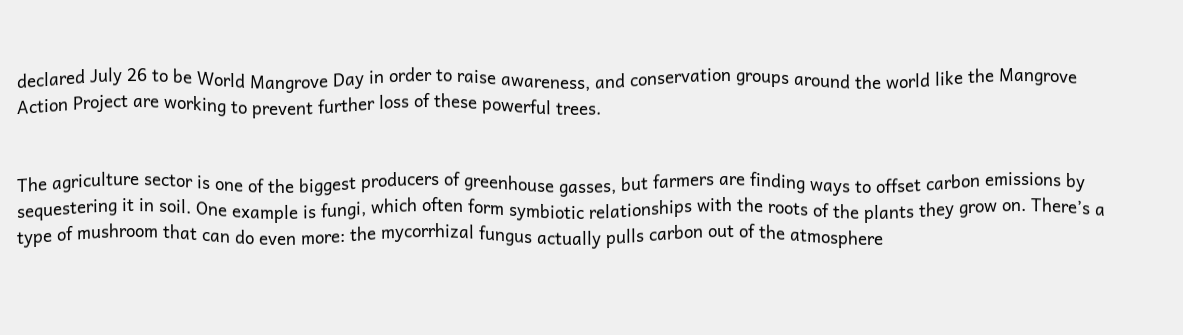declared July 26 to be World Mangrove Day in order to raise awareness, and conservation groups around the world like the Mangrove Action Project are working to prevent further loss of these powerful trees.


The agriculture sector is one of the biggest producers of greenhouse gasses, but farmers are finding ways to offset carbon emissions by sequestering it in soil. One example is fungi, which often form symbiotic relationships with the roots of the plants they grow on. There’s a type of mushroom that can do even more: the mycorrhizal fungus actually pulls carbon out of the atmosphere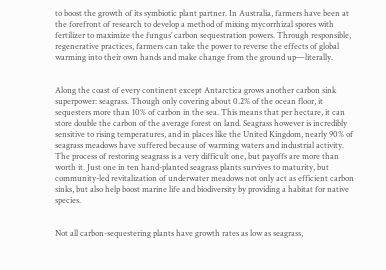to boost the growth of its symbiotic plant partner. In Australia, farmers have been at the forefront of research to develop a method of mixing mycorrhizal spores with fertilizer to maximize the fungus’ carbon sequestration powers. Through responsible, regenerative practices, farmers can take the power to reverse the effects of global warming into their own hands and make change from the ground up—literally.


Along the coast of every continent except Antarctica grows another carbon sink superpower: seagrass. Though only covering about 0.2% of the ocean floor, it sequesters more than 10% of carbon in the sea. This means that per hectare, it can store double the carbon of the average forest on land. Seagrass however is incredibly sensitive to rising temperatures, and in places like the United Kingdom, nearly 90% of seagrass meadows have suffered because of warming waters and industrial activity. The process of restoring seagrass is a very difficult one, but payoffs are more than worth it. Just one in ten hand-planted seagrass plants survives to maturity, but community-led revitalization of underwater meadows not only act as efficient carbon sinks, but also help boost marine life and biodiversity by providing a habitat for native species.


Not all carbon-sequestering plants have growth rates as low as seagrass,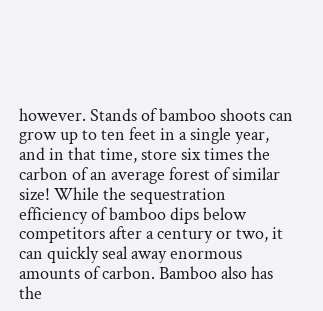however. Stands of bamboo shoots can grow up to ten feet in a single year, and in that time, store six times the carbon of an average forest of similar size! While the sequestration efficiency of bamboo dips below competitors after a century or two, it can quickly seal away enormous amounts of carbon. Bamboo also has the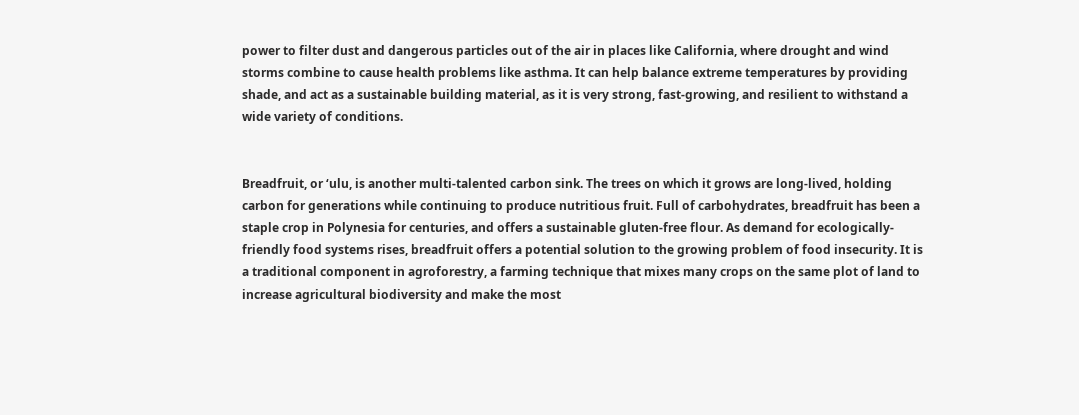power to filter dust and dangerous particles out of the air in places like California, where drought and wind storms combine to cause health problems like asthma. It can help balance extreme temperatures by providing shade, and act as a sustainable building material, as it is very strong, fast-growing, and resilient to withstand a wide variety of conditions.


Breadfruit, or ‘ulu, is another multi-talented carbon sink. The trees on which it grows are long-lived, holding carbon for generations while continuing to produce nutritious fruit. Full of carbohydrates, breadfruit has been a staple crop in Polynesia for centuries, and offers a sustainable gluten-free flour. As demand for ecologically-friendly food systems rises, breadfruit offers a potential solution to the growing problem of food insecurity. It is a traditional component in agroforestry, a farming technique that mixes many crops on the same plot of land to increase agricultural biodiversity and make the most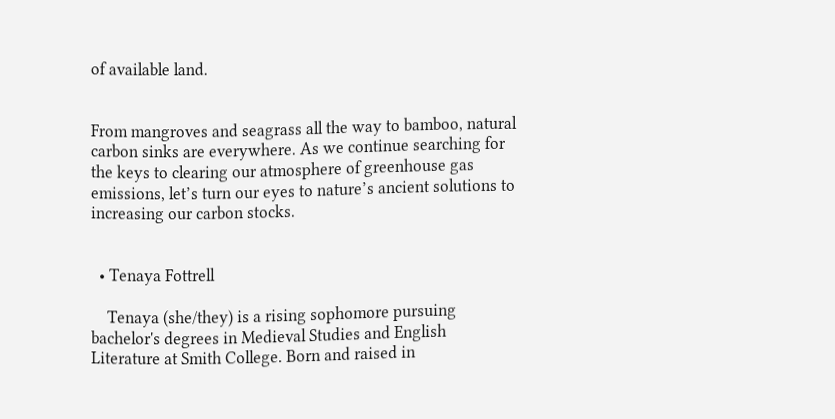of available land.


From mangroves and seagrass all the way to bamboo, natural carbon sinks are everywhere. As we continue searching for the keys to clearing our atmosphere of greenhouse gas emissions, let’s turn our eyes to nature’s ancient solutions to increasing our carbon stocks.


  • Tenaya Fottrell

    Tenaya (she/they) is a rising sophomore pursuing bachelor's degrees in Medieval Studies and English Literature at Smith College. Born and raised in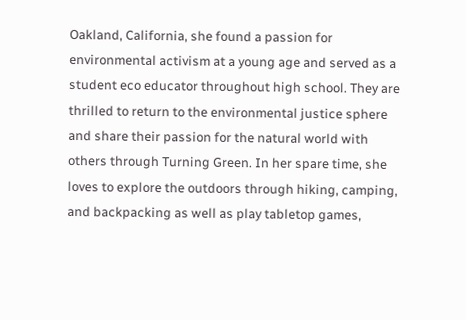Oakland, California, she found a passion for environmental activism at a young age and served as a student eco educator throughout high school. They are thrilled to return to the environmental justice sphere and share their passion for the natural world with others through Turning Green. In her spare time, she loves to explore the outdoors through hiking, camping, and backpacking as well as play tabletop games,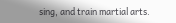sing, and train martial arts.